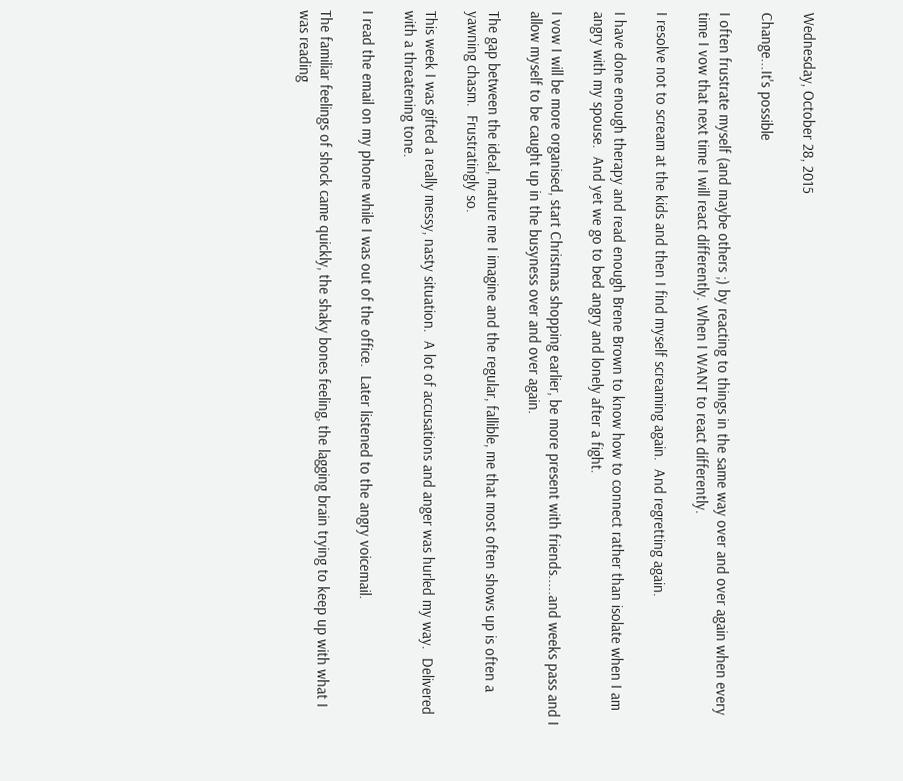Wednesday, October 28, 2015

Change...It's possible

I often frustrate myself (and maybe others ;) by reacting to things in the same way over and over again when every time I vow that next time I will react differently. When I WANT to react differently.

I resolve not to scream at the kids and then I find myself screaming again.  And regretting again.

I have done enough therapy and read enough Brene Brown to know how to connect rather than isolate when I am angry with my spouse.  And yet we go to bed angry and lonely after a fight.

I vow I will be more organised, start Christmas shopping earlier, be more present with friends.....and weeks pass and I allow myself to be caught up in the busyness over and over again.

The gap between the ideal, mature me I imagine and the regular, fallible, me that most often shows up is often a yawning chasm.  Frustratingly so.

This week I was gifted a really messy, nasty situation.  A lot of accusations and anger was hurled my way.  Delivered with a threatening tone.

I read the email on my phone while I was out of the office.  Later listened to the angry voicemail.

The familiar feelings of shock came quickly, the shaky bones feeling, the lagging brain trying to keep up with what I was reading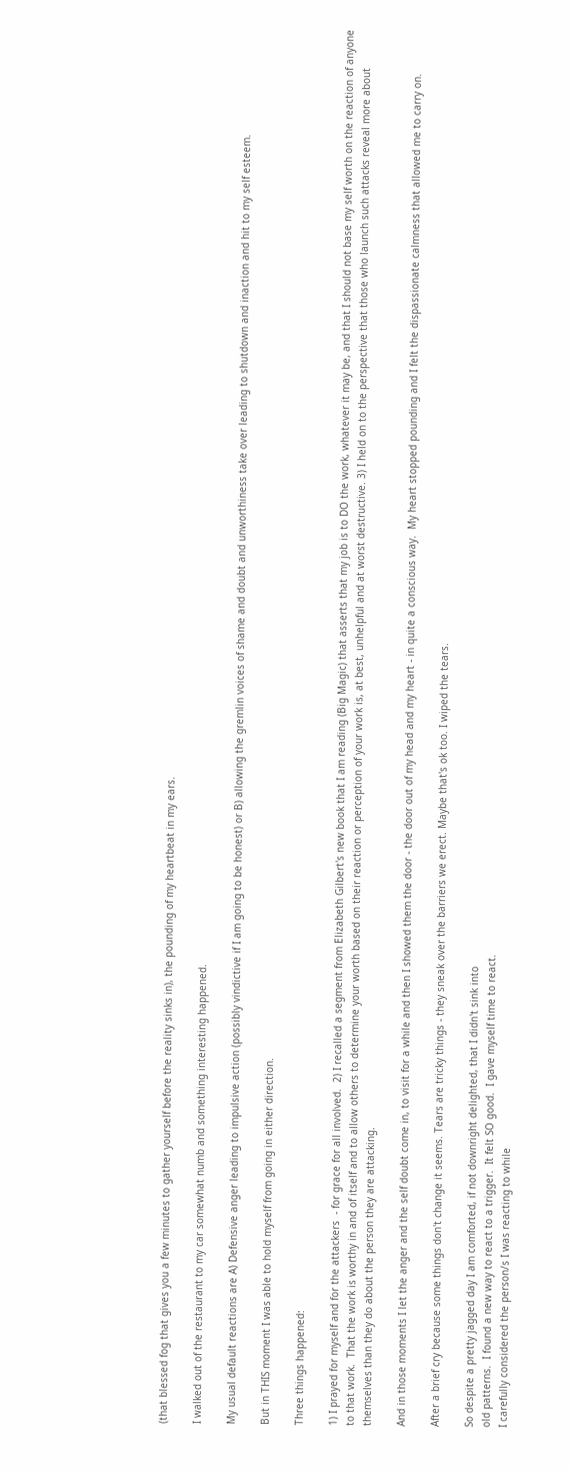(that blessed fog that gives you a few minutes to gather yourself before the reality sinks in), the pounding of my heartbeat in my ears.

I walked out of the restaurant to my car somewhat numb and something interesting happened.

My usual default reactions are A) Defensive anger leading to impulsive action (possibly vindictive if I am going to be honest) or B) allowing the gremlin voices of shame and doubt and unworthiness take over leading to shutdown and inaction and hit to my self esteem.

But in THIS moment I was able to hold myself from going in either direction.

Three things happened:

1) I prayed for myself and for the attackers  - for grace for all involved.  2) I recalled a segment from Elizabeth Gilbert's new book that I am reading (Big Magic) that asserts that my job is to DO the work, whatever it may be, and that I should not base my self worth on the reaction of anyone to that work.  That the work is worthy in and of itself and to allow others to determine your worth based on their reaction or perception of your work is, at best, unhelpful and at worst destructive. 3) I held on to the perspective that those who launch such attacks reveal more about themselves than they do about the person they are attacking.

And in those moments I let the anger and the self doubt come in, to visit for a while and then I showed them the door - the door out of my head and my heart - in quite a conscious way.  My heart stopped pounding and I felt the dispassionate calmness that allowed me to carry on.

After a brief cry because some things don't change it seems. Tears are tricky things - they sneak over the barriers we erect. Maybe that's ok too. I wiped the tears.

So despite a pretty jagged day I am comforted, if not downright delighted, that I didn't sink into
old patterns.  I found a new way to react to a trigger.  It felt SO good.  I gave myself time to react.
I carefully considered the person/s I was reacting to while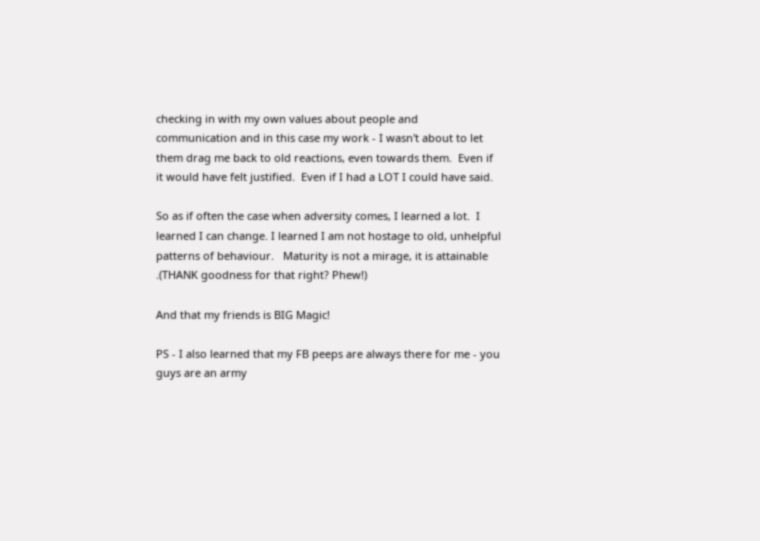checking in with my own values about people and communication and in this case my work - I wasn't about to let them drag me back to old reactions, even towards them.  Even if it would have felt justified.  Even if I had a LOT I could have said.

So as if often the case when adversity comes, I learned a lot.  I learned I can change. I learned I am not hostage to old, unhelpful patterns of behaviour.   Maturity is not a mirage, it is attainable .(THANK goodness for that right? Phew!)

And that my friends is BIG Magic!

PS - I also learned that my FB peeps are always there for me - you guys are an army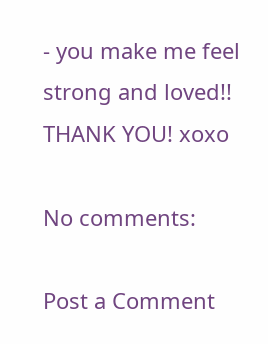- you make me feel strong and loved!! THANK YOU! xoxo

No comments:

Post a Comment